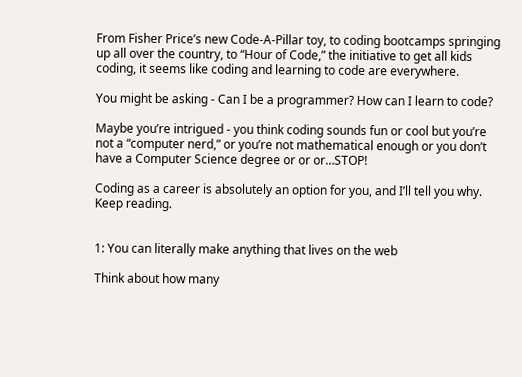From Fisher Price’s new Code-A-Pillar toy, to coding bootcamps springing up all over the country, to “Hour of Code,” the initiative to get all kids coding, it seems like coding and learning to code are everywhere.

You might be asking - Can I be a programmer? How can I learn to code?

Maybe you’re intrigued - you think coding sounds fun or cool but you’re not a “computer nerd,” or you’re not mathematical enough or you don’t have a Computer Science degree or or or…STOP!

Coding as a career is absolutely an option for you, and I’ll tell you why. Keep reading.


1: You can literally make anything that lives on the web

Think about how many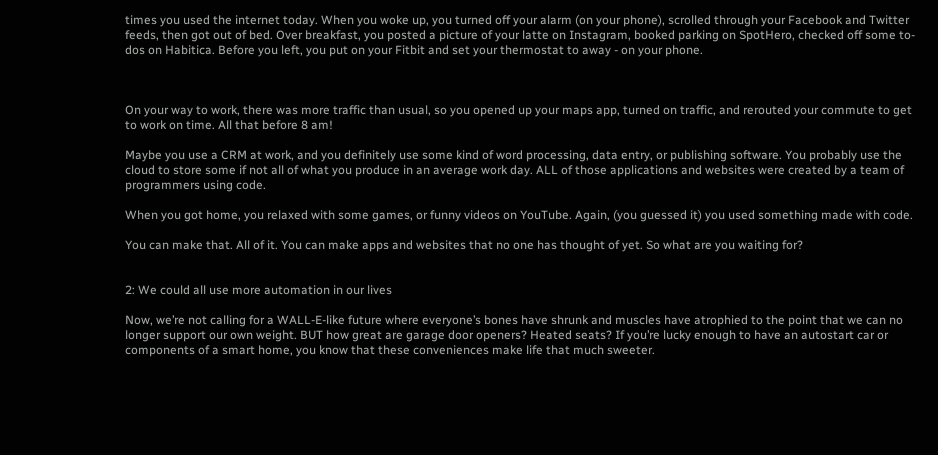times you used the internet today. When you woke up, you turned off your alarm (on your phone), scrolled through your Facebook and Twitter feeds, then got out of bed. Over breakfast, you posted a picture of your latte on Instagram, booked parking on SpotHero, checked off some to-dos on Habitica. Before you left, you put on your Fitbit and set your thermostat to away - on your phone.



On your way to work, there was more traffic than usual, so you opened up your maps app, turned on traffic, and rerouted your commute to get to work on time. All that before 8 am!

Maybe you use a CRM at work, and you definitely use some kind of word processing, data entry, or publishing software. You probably use the cloud to store some if not all of what you produce in an average work day. ALL of those applications and websites were created by a team of programmers using code.

When you got home, you relaxed with some games, or funny videos on YouTube. Again, (you guessed it) you used something made with code.

You can make that. All of it. You can make apps and websites that no one has thought of yet. So what are you waiting for?


2: We could all use more automation in our lives

Now, we’re not calling for a WALL-E-like future where everyone’s bones have shrunk and muscles have atrophied to the point that we can no longer support our own weight. BUT how great are garage door openers? Heated seats? If you’re lucky enough to have an autostart car or components of a smart home, you know that these conveniences make life that much sweeter.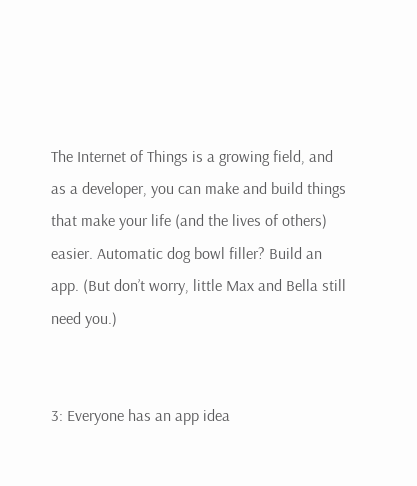The Internet of Things is a growing field, and as a developer, you can make and build things that make your life (and the lives of others) easier. Automatic dog bowl filler? Build an app. (But don’t worry, little Max and Bella still need you.)


3: Everyone has an app idea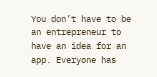You don’t have to be an entrepreneur to have an idea for an app. Everyone has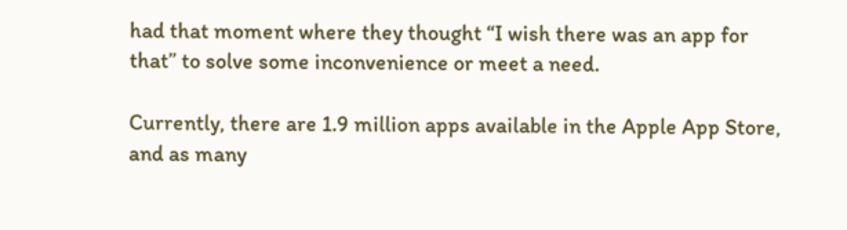had that moment where they thought “I wish there was an app for that” to solve some inconvenience or meet a need.

Currently, there are 1.9 million apps available in the Apple App Store, and as many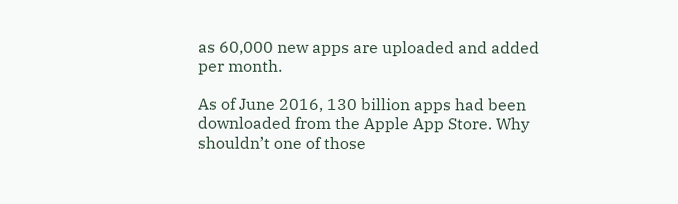as 60,000 new apps are uploaded and added per month.

As of June 2016, 130 billion apps had been downloaded from the Apple App Store. Why shouldn’t one of those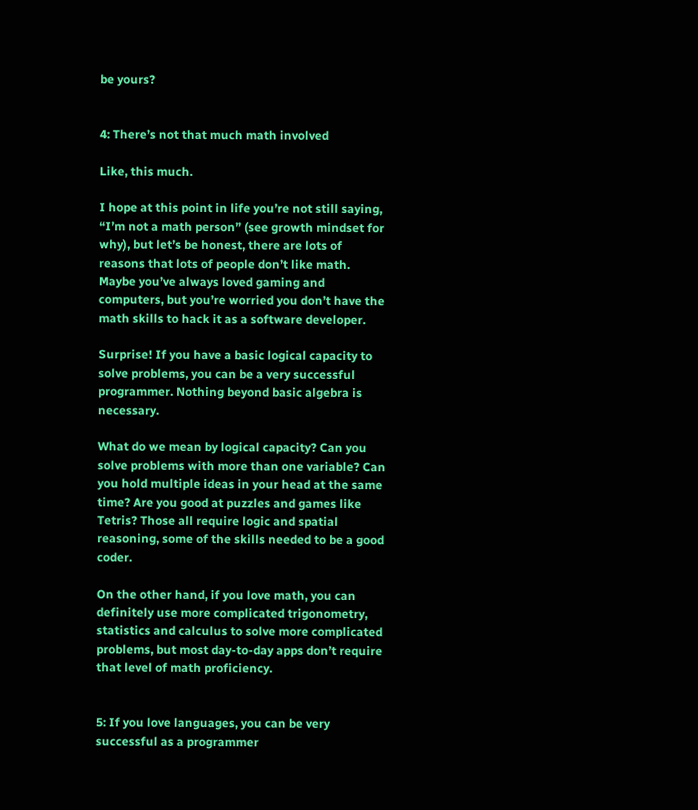be yours?


4: There’s not that much math involved

Like, this much.

I hope at this point in life you’re not still saying, “I’m not a math person” (see growth mindset for why), but let’s be honest, there are lots of reasons that lots of people don’t like math. Maybe you’ve always loved gaming and computers, but you’re worried you don’t have the math skills to hack it as a software developer.

Surprise! If you have a basic logical capacity to solve problems, you can be a very successful programmer. Nothing beyond basic algebra is necessary.

What do we mean by logical capacity? Can you solve problems with more than one variable? Can you hold multiple ideas in your head at the same time? Are you good at puzzles and games like Tetris? Those all require logic and spatial reasoning, some of the skills needed to be a good coder.

On the other hand, if you love math, you can definitely use more complicated trigonometry, statistics and calculus to solve more complicated problems, but most day-to-day apps don’t require that level of math proficiency.


5: If you love languages, you can be very successful as a programmer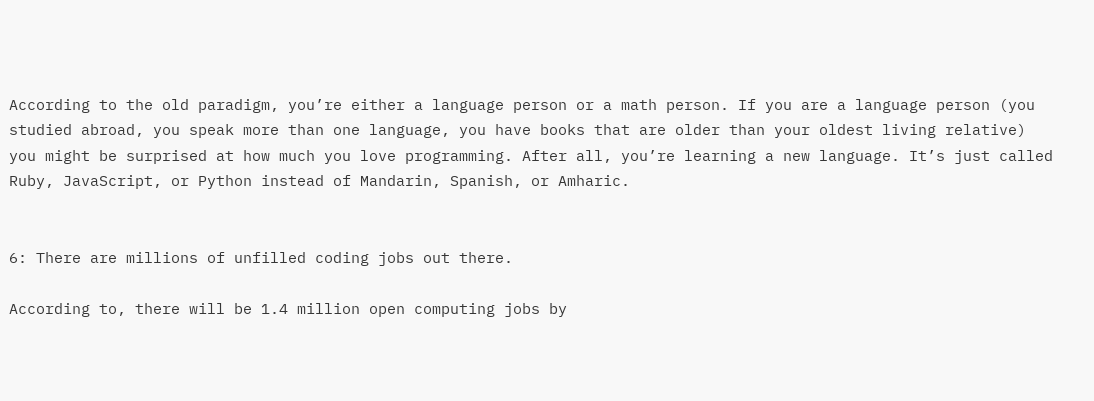According to the old paradigm, you’re either a language person or a math person. If you are a language person (you studied abroad, you speak more than one language, you have books that are older than your oldest living relative) you might be surprised at how much you love programming. After all, you’re learning a new language. It’s just called Ruby, JavaScript, or Python instead of Mandarin, Spanish, or Amharic.


6: There are millions of unfilled coding jobs out there.

According to, there will be 1.4 million open computing jobs by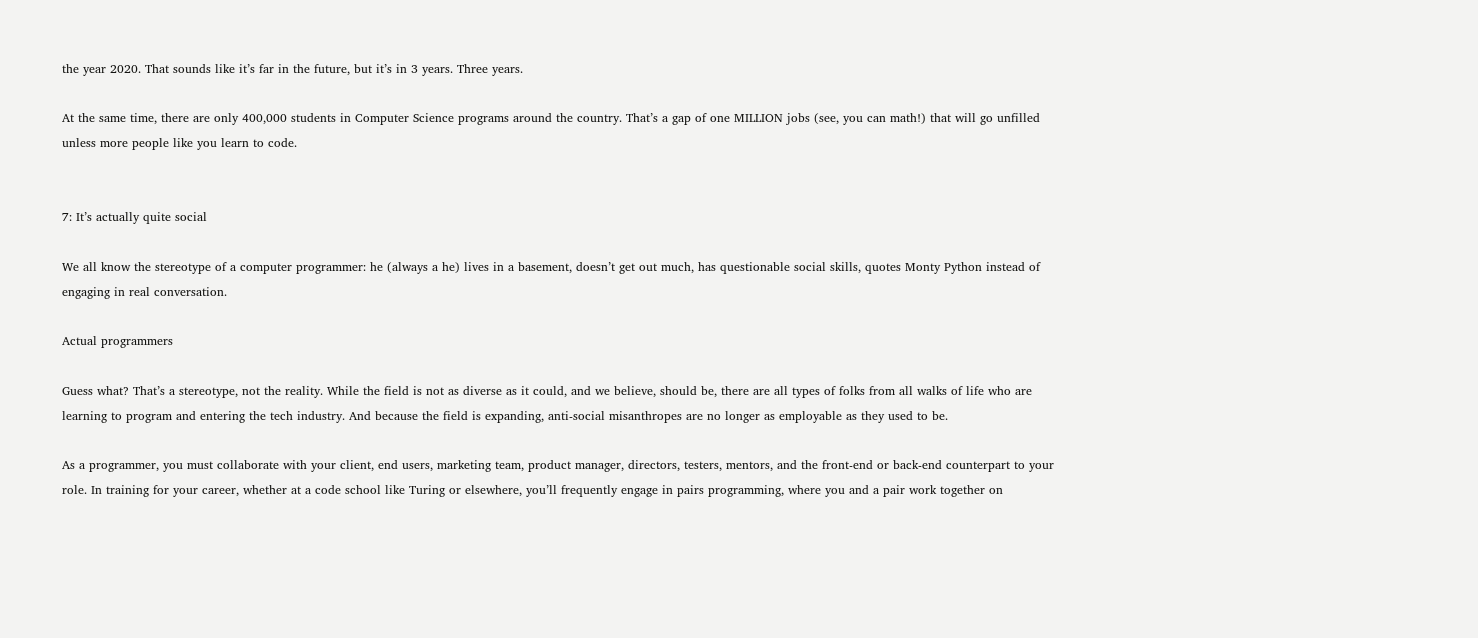the year 2020. That sounds like it’s far in the future, but it’s in 3 years. Three years.

At the same time, there are only 400,000 students in Computer Science programs around the country. That’s a gap of one MILLION jobs (see, you can math!) that will go unfilled unless more people like you learn to code.


7: It’s actually quite social

We all know the stereotype of a computer programmer: he (always a he) lives in a basement, doesn’t get out much, has questionable social skills, quotes Monty Python instead of engaging in real conversation.

Actual programmers

Guess what? That’s a stereotype, not the reality. While the field is not as diverse as it could, and we believe, should be, there are all types of folks from all walks of life who are learning to program and entering the tech industry. And because the field is expanding, anti-social misanthropes are no longer as employable as they used to be.

As a programmer, you must collaborate with your client, end users, marketing team, product manager, directors, testers, mentors, and the front-end or back-end counterpart to your role. In training for your career, whether at a code school like Turing or elsewhere, you’ll frequently engage in pairs programming, where you and a pair work together on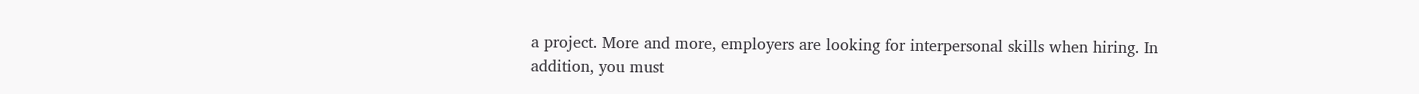a project. More and more, employers are looking for interpersonal skills when hiring. In addition, you must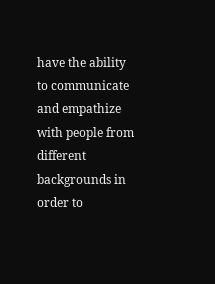have the ability to communicate and empathize with people from different backgrounds in order to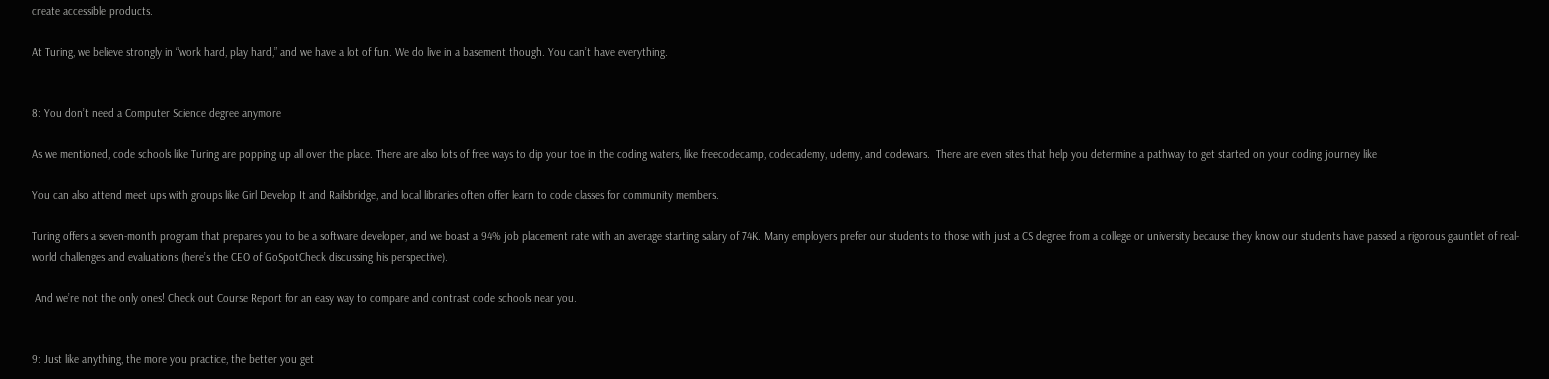create accessible products.

At Turing, we believe strongly in “work hard, play hard,” and we have a lot of fun. We do live in a basement though. You can’t have everything.


8: You don’t need a Computer Science degree anymore

As we mentioned, code schools like Turing are popping up all over the place. There are also lots of free ways to dip your toe in the coding waters, like freecodecamp, codecademy, udemy, and codewars.  There are even sites that help you determine a pathway to get started on your coding journey like

You can also attend meet ups with groups like Girl Develop It and Railsbridge, and local libraries often offer learn to code classes for community members.

Turing offers a seven-month program that prepares you to be a software developer, and we boast a 94% job placement rate with an average starting salary of 74K. Many employers prefer our students to those with just a CS degree from a college or university because they know our students have passed a rigorous gauntlet of real-world challenges and evaluations (here’s the CEO of GoSpotCheck discussing his perspective).

 And we’re not the only ones! Check out Course Report for an easy way to compare and contrast code schools near you.


9: Just like anything, the more you practice, the better you get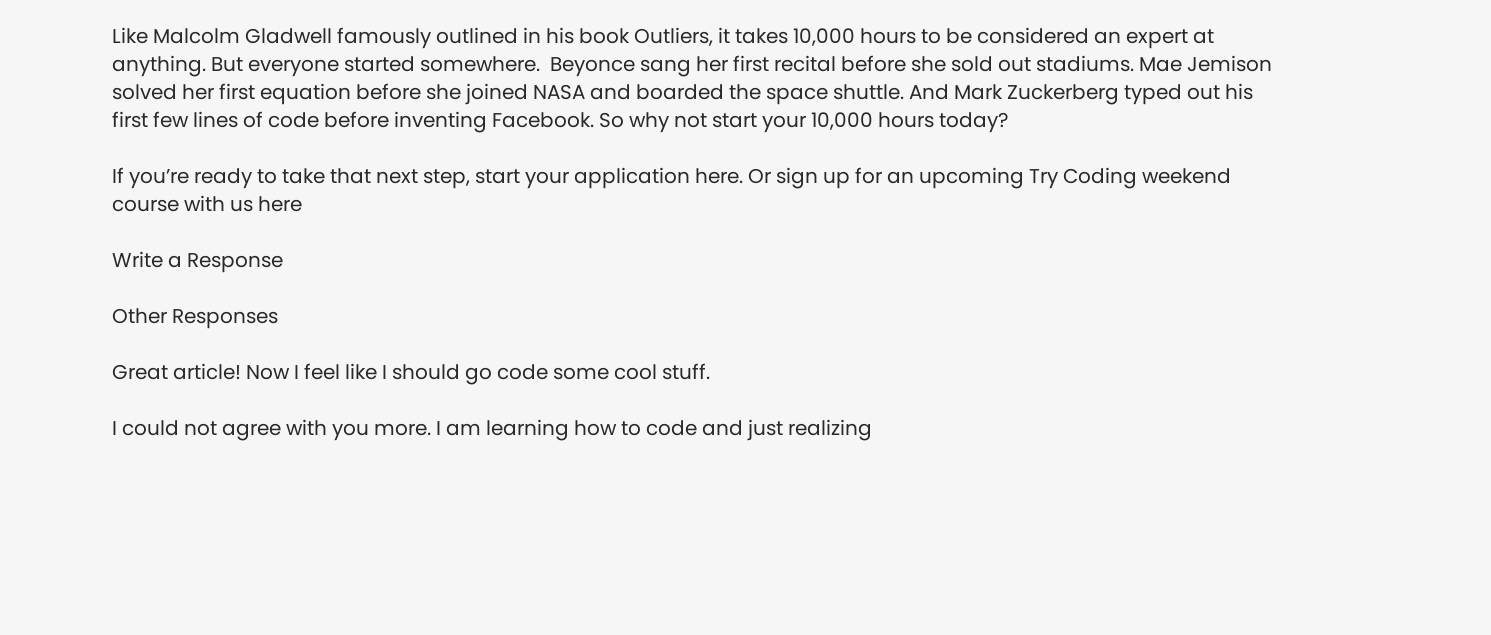Like Malcolm Gladwell famously outlined in his book Outliers, it takes 10,000 hours to be considered an expert at anything. But everyone started somewhere.  Beyonce sang her first recital before she sold out stadiums. Mae Jemison solved her first equation before she joined NASA and boarded the space shuttle. And Mark Zuckerberg typed out his first few lines of code before inventing Facebook. So why not start your 10,000 hours today?

If you’re ready to take that next step, start your application here. Or sign up for an upcoming Try Coding weekend course with us here

Write a Response

Other Responses

Great article! Now I feel like I should go code some cool stuff.

I could not agree with you more. I am learning how to code and just realizing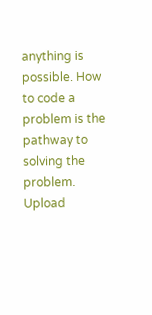anything is possible. How to code a problem is the pathway to solving the problem.
Upload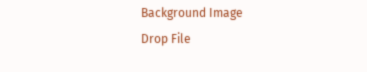Background Image
Drop File